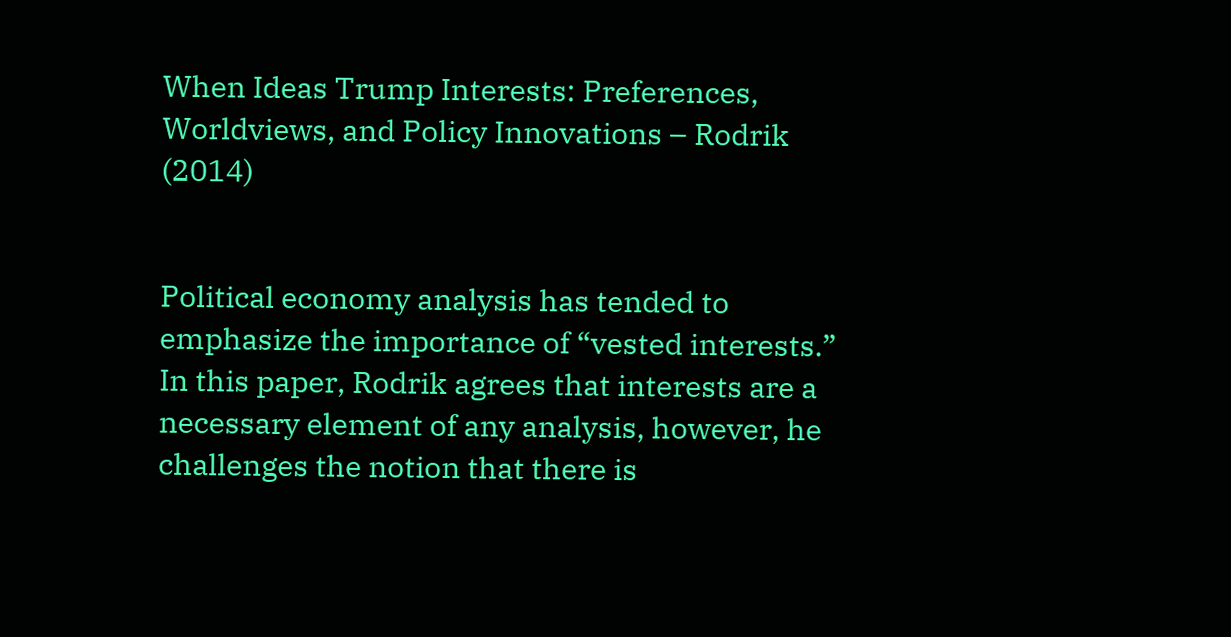When Ideas Trump Interests: Preferences, Worldviews, and Policy Innovations – Rodrik (2014)


Political economy analysis has tended to emphasize the importance of “vested interests.” In this paper, Rodrik agrees that interests are a necessary element of any analysis, however, he challenges the notion that there is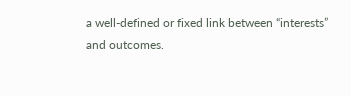a well-defined or fixed link between “interests” and outcomes.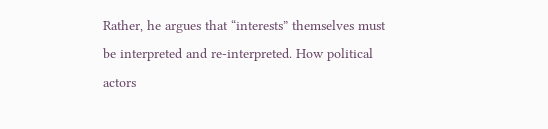Rather, he argues that “interests” themselves must be interpreted and re-interpreted. How political actors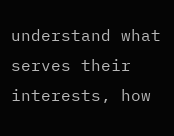understand what serves their interests, how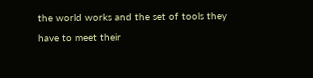the world works and the set of tools they have to meet their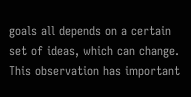goals all depends on a certain set of ideas, which can change. This observation has important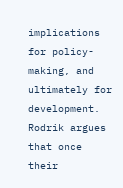implications for policy-making, and ultimately for development. Rodrik argues that once their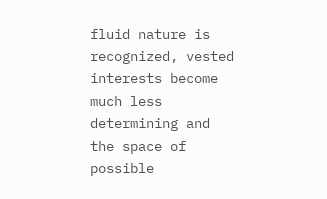fluid nature is recognized, vested interests become much less determining and the space of possible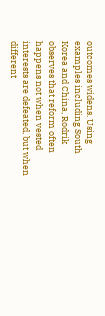outcomes widens. Using examples including South Korea and China, Rodrik observes that reform often happens not when vested interests are defeated, but when different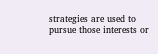strategies are used to pursue those interests or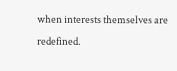when interests themselves are redefined.